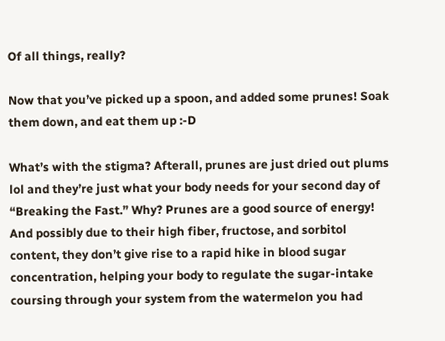Of all things, really?

Now that you’ve picked up a spoon, and added some prunes! Soak them down, and eat them up :-D

What’s with the stigma? Afterall, prunes are just dried out plums lol and they’re just what your body needs for your second day of “Breaking the Fast.” Why? Prunes are a good source of energy! And possibly due to their high fiber, fructose, and sorbitol content, they don’t give rise to a rapid hike in blood sugar concentration, helping your body to regulate the sugar-intake coursing through your system from the watermelon you had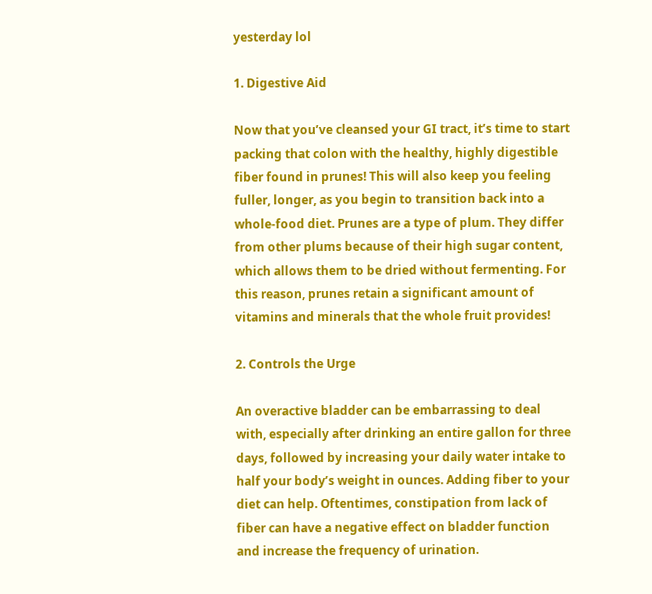yesterday lol

1. Digestive Aid

Now that you’ve cleansed your GI tract, it’s time to start packing that colon with the healthy, highly digestible fiber found in prunes! This will also keep you feeling fuller, longer, as you begin to transition back into a whole-food diet. Prunes are a type of plum. They differ from other plums because of their high sugar content, which allows them to be dried without fermenting. For this reason, prunes retain a significant amount of vitamins and minerals that the whole fruit provides!

2. Controls the Urge

An overactive bladder can be embarrassing to deal with, especially after drinking an entire gallon for three days, followed by increasing your daily water intake to half your body’s weight in ounces. Adding fiber to your diet can help. Oftentimes, constipation from lack of fiber can have a negative effect on bladder function and increase the frequency of urination.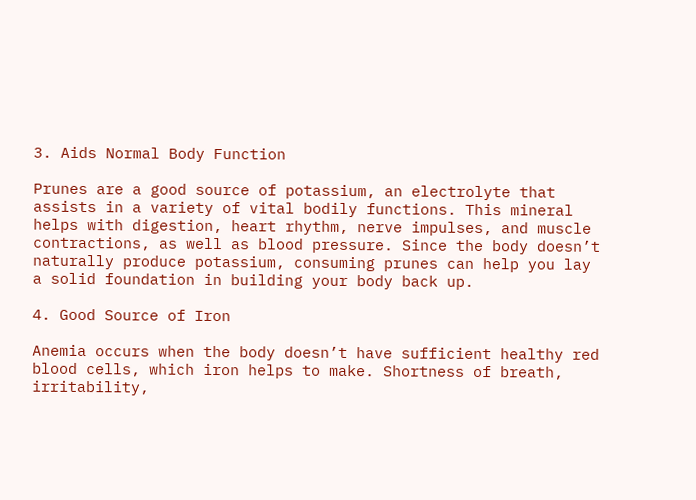3. Aids Normal Body Function

Prunes are a good source of potassium, an electrolyte that assists in a variety of vital bodily functions. This mineral helps with digestion, heart rhythm, nerve impulses, and muscle contractions, as well as blood pressure. Since the body doesn’t naturally produce potassium, consuming prunes can help you lay a solid foundation in building your body back up.

4. Good Source of Iron

Anemia occurs when the body doesn’t have sufficient healthy red blood cells, which iron helps to make. Shortness of breath, irritability,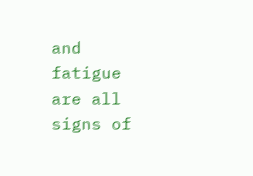and fatigue are all signs of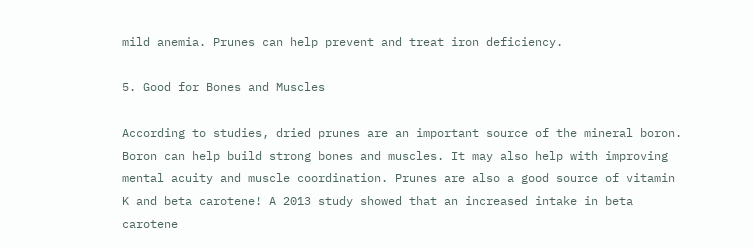mild anemia. Prunes can help prevent and treat iron deficiency.

5. Good for Bones and Muscles

According to studies, dried prunes are an important source of the mineral boron. Boron can help build strong bones and muscles. It may also help with improving mental acuity and muscle coordination. Prunes are also a good source of vitamin K and beta carotene! A 2013 study showed that an increased intake in beta carotene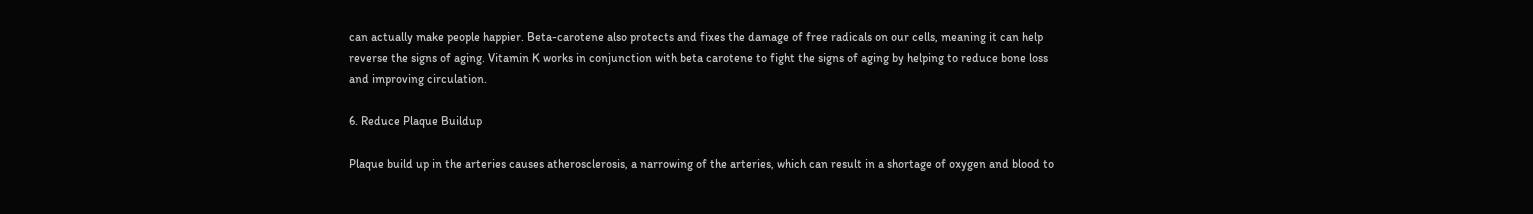can actually make people happier. Beta-carotene also protects and fixes the damage of free radicals on our cells, meaning it can help reverse the signs of aging. Vitamin K works in conjunction with beta carotene to fight the signs of aging by helping to reduce bone loss and improving circulation.

6. Reduce Plaque Buildup

Plaque build up in the arteries causes atherosclerosis, a narrowing of the arteries, which can result in a shortage of oxygen and blood to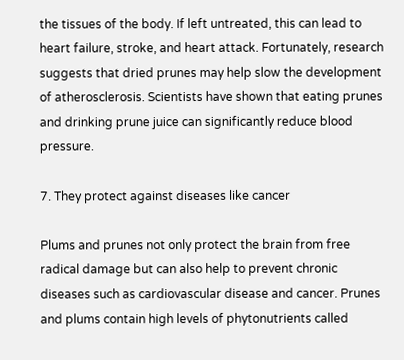the tissues of the body. If left untreated, this can lead to heart failure, stroke, and heart attack. Fortunately, research suggests that dried prunes may help slow the development of atherosclerosis. Scientists have shown that eating prunes and drinking prune juice can significantly reduce blood pressure.

7. They protect against diseases like cancer

Plums and prunes not only protect the brain from free radical damage but can also help to prevent chronic diseases such as cardiovascular disease and cancer. Prunes and plums contain high levels of phytonutrients called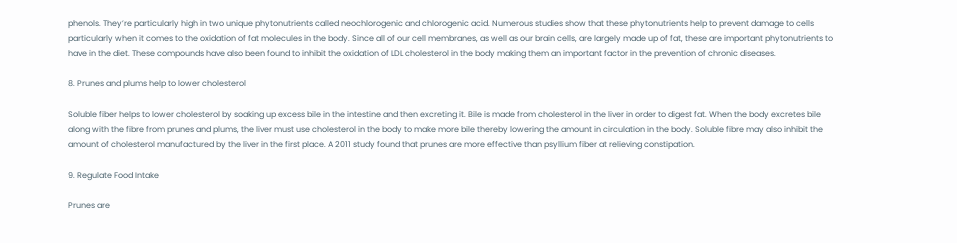phenols. They’re particularly high in two unique phytonutrients called neochlorogenic and chlorogenic acid. Numerous studies show that these phytonutrients help to prevent damage to cells particularly when it comes to the oxidation of fat molecules in the body. Since all of our cell membranes, as well as our brain cells, are largely made up of fat, these are important phytonutrients to have in the diet. These compounds have also been found to inhibit the oxidation of LDL cholesterol in the body making them an important factor in the prevention of chronic diseases.

8. Prunes and plums help to lower cholesterol

Soluble fiber helps to lower cholesterol by soaking up excess bile in the intestine and then excreting it. Bile is made from cholesterol in the liver in order to digest fat. When the body excretes bile along with the fibre from prunes and plums, the liver must use cholesterol in the body to make more bile thereby lowering the amount in circulation in the body. Soluble fibre may also inhibit the amount of cholesterol manufactured by the liver in the first place. A 2011 study found that prunes are more effective than psyllium fiber at relieving constipation.

9. Regulate Food Intake

Prunes are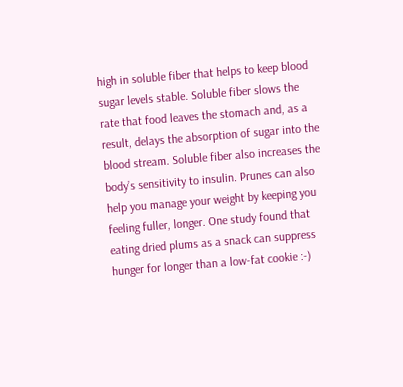high in soluble fiber that helps to keep blood sugar levels stable. Soluble fiber slows the rate that food leaves the stomach and, as a result, delays the absorption of sugar into the blood stream. Soluble fiber also increases the body’s sensitivity to insulin. Prunes can also help you manage your weight by keeping you feeling fuller, longer. One study found that eating dried plums as a snack can suppress hunger for longer than a low-fat cookie :-)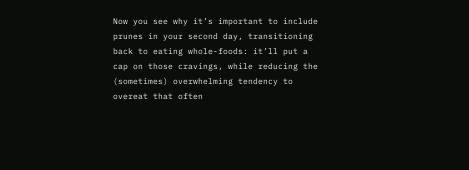Now you see why it’s important to include prunes in your second day, transitioning back to eating whole-foods: it’ll put a cap on those cravings, while reducing the (sometimes) overwhelming tendency to overeat that often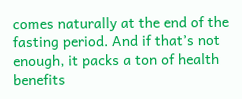comes naturally at the end of the fasting period. And if that’s not enough, it packs a ton of health benefits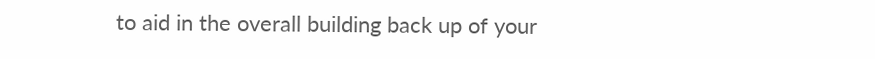to aid in the overall building back up of your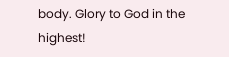body. Glory to God in the highest!